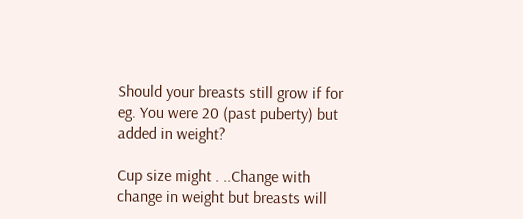Should your breasts still grow if for eg. You were 20 (past puberty) but added in weight?

Cup size might . ..Change with change in weight but breasts will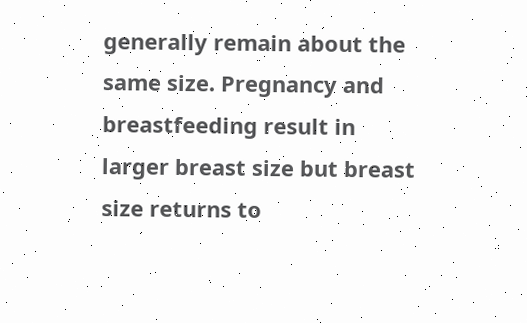generally remain about the same size. Pregnancy and breastfeeding result in larger breast size but breast size returns to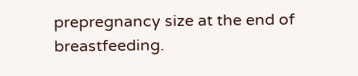prepregnancy size at the end of breastfeeding.